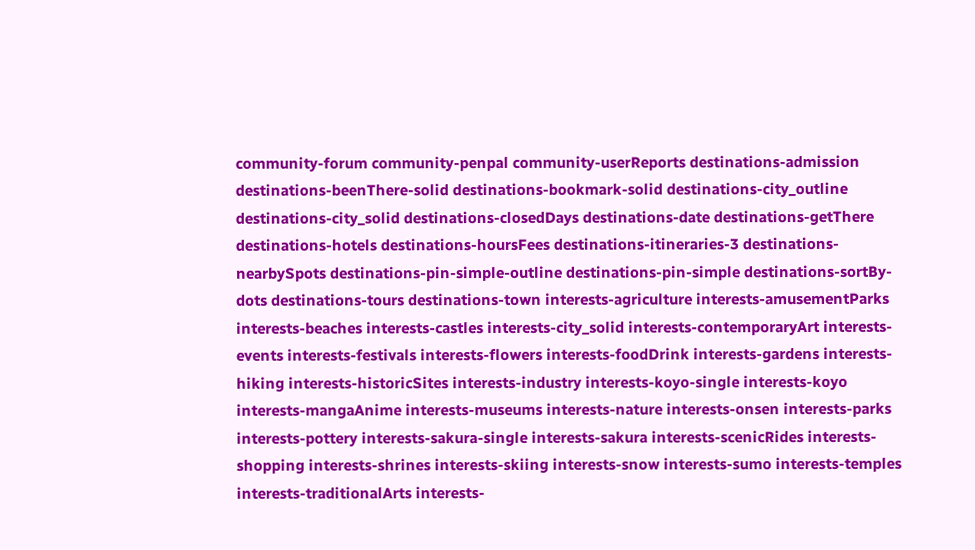community-forum community-penpal community-userReports destinations-admission destinations-beenThere-solid destinations-bookmark-solid destinations-city_outline destinations-city_solid destinations-closedDays destinations-date destinations-getThere destinations-hotels destinations-hoursFees destinations-itineraries-3 destinations-nearbySpots destinations-pin-simple-outline destinations-pin-simple destinations-sortBy-dots destinations-tours destinations-town interests-agriculture interests-amusementParks interests-beaches interests-castles interests-city_solid interests-contemporaryArt interests-events interests-festivals interests-flowers interests-foodDrink interests-gardens interests-hiking interests-historicSites interests-industry interests-koyo-single interests-koyo interests-mangaAnime interests-museums interests-nature interests-onsen interests-parks interests-pottery interests-sakura-single interests-sakura interests-scenicRides interests-shopping interests-shrines interests-skiing interests-snow interests-sumo interests-temples interests-traditionalArts interests-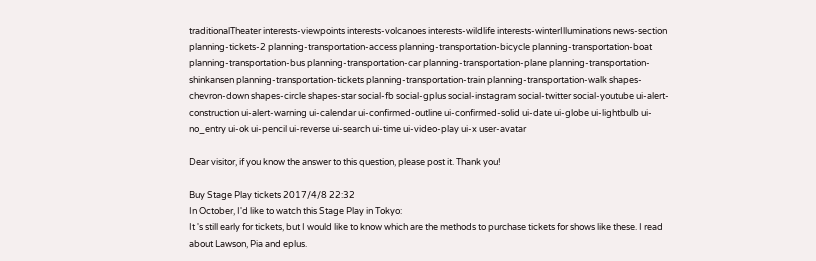traditionalTheater interests-viewpoints interests-volcanoes interests-wildlife interests-winterIlluminations news-section planning-tickets-2 planning-transportation-access planning-transportation-bicycle planning-transportation-boat planning-transportation-bus planning-transportation-car planning-transportation-plane planning-transportation-shinkansen planning-transportation-tickets planning-transportation-train planning-transportation-walk shapes-chevron-down shapes-circle shapes-star social-fb social-gplus social-instagram social-twitter social-youtube ui-alert-construction ui-alert-warning ui-calendar ui-confirmed-outline ui-confirmed-solid ui-date ui-globe ui-lightbulb ui-no_entry ui-ok ui-pencil ui-reverse ui-search ui-time ui-video-play ui-x user-avatar

Dear visitor, if you know the answer to this question, please post it. Thank you!

Buy Stage Play tickets 2017/4/8 22:32
In October, I'd like to watch this Stage Play in Tokyo:
It 's still early for tickets, but I would like to know which are the methods to purchase tickets for shows like these. I read about Lawson, Pia and eplus.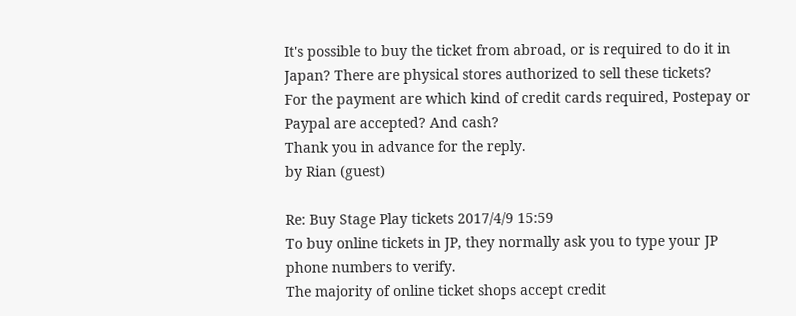It's possible to buy the ticket from abroad, or is required to do it in Japan? There are physical stores authorized to sell these tickets?
For the payment are which kind of credit cards required, Postepay or Paypal are accepted? And cash?
Thank you in advance for the reply.
by Rian (guest)

Re: Buy Stage Play tickets 2017/4/9 15:59
To buy online tickets in JP, they normally ask you to type your JP phone numbers to verify.
The majority of online ticket shops accept credit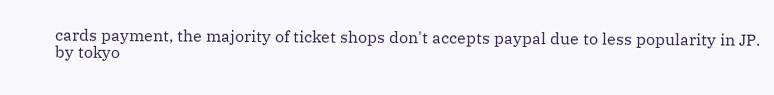cards payment, the majority of ticket shops don't accepts paypal due to less popularity in JP.
by tokyo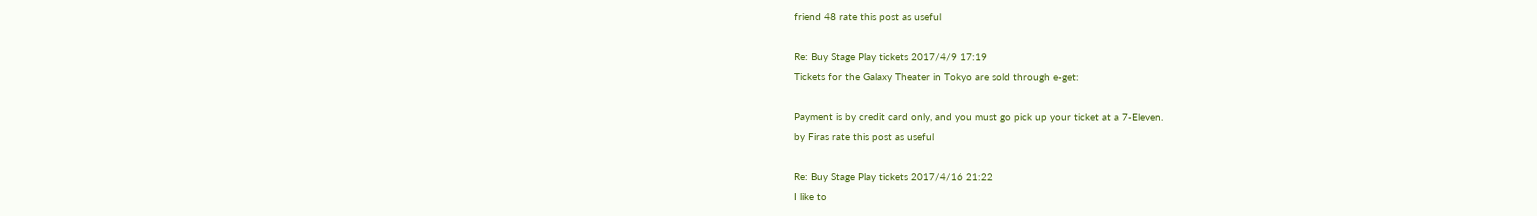friend 48 rate this post as useful

Re: Buy Stage Play tickets 2017/4/9 17:19
Tickets for the Galaxy Theater in Tokyo are sold through e-get:

Payment is by credit card only, and you must go pick up your ticket at a 7-Eleven.
by Firas rate this post as useful

Re: Buy Stage Play tickets 2017/4/16 21:22
I like to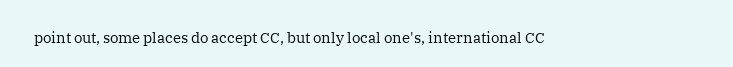point out, some places do accept CC, but only local one's, international CC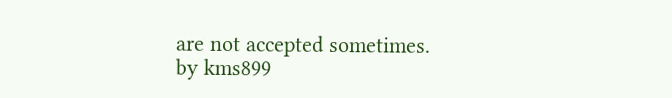are not accepted sometimes.
by kms899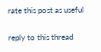rate this post as useful

reply to this thread